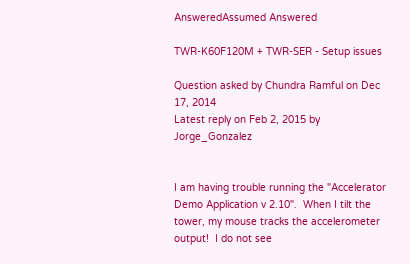AnsweredAssumed Answered

TWR-K60F120M + TWR-SER - Setup issues

Question asked by Chundra Ramful on Dec 17, 2014
Latest reply on Feb 2, 2015 by Jorge_Gonzalez


I am having trouble running the "Accelerator Demo Application v 2.10".  When I tilt the tower, my mouse tracks the accelerometer output!  I do not see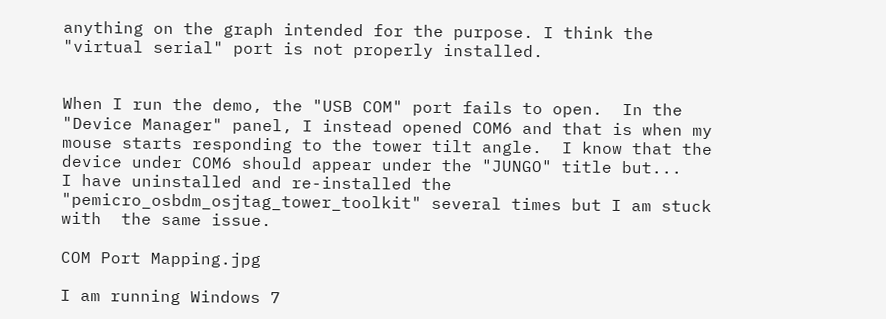anything on the graph intended for the purpose. I think the "virtual serial" port is not properly installed.


When I run the demo, the "USB COM" port fails to open.  In the "Device Manager" panel, I instead opened COM6 and that is when my mouse starts responding to the tower tilt angle.  I know that the device under COM6 should appear under the "JUNGO" title but...   I have uninstalled and re-installed the "pemicro_osbdm_osjtag_tower_toolkit" several times but I am stuck with  the same issue.

COM Port Mapping.jpg

I am running Windows 7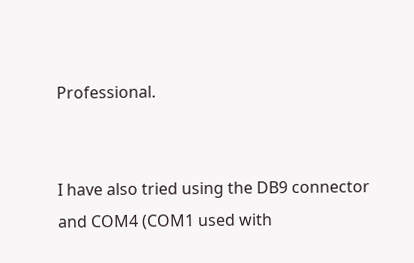Professional.


I have also tried using the DB9 connector and COM4 (COM1 used with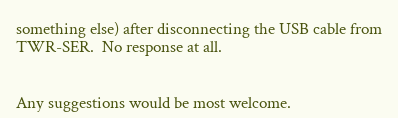something else) after disconnecting the USB cable from TWR-SER.  No response at all.


Any suggestions would be most welcome.